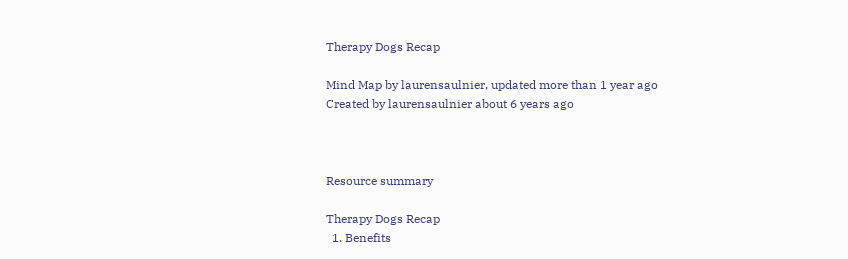Therapy Dogs Recap

Mind Map by laurensaulnier, updated more than 1 year ago
Created by laurensaulnier about 6 years ago



Resource summary

Therapy Dogs Recap
  1. Benefits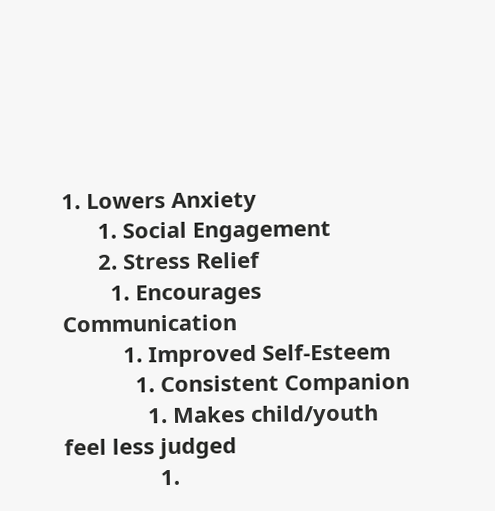1. Lowers Anxiety
      1. Social Engagement
      2. Stress Relief
        1. Encourages Communication
          1. Improved Self-Esteem
            1. Consistent Companion
              1. Makes child/youth feel less judged
                1.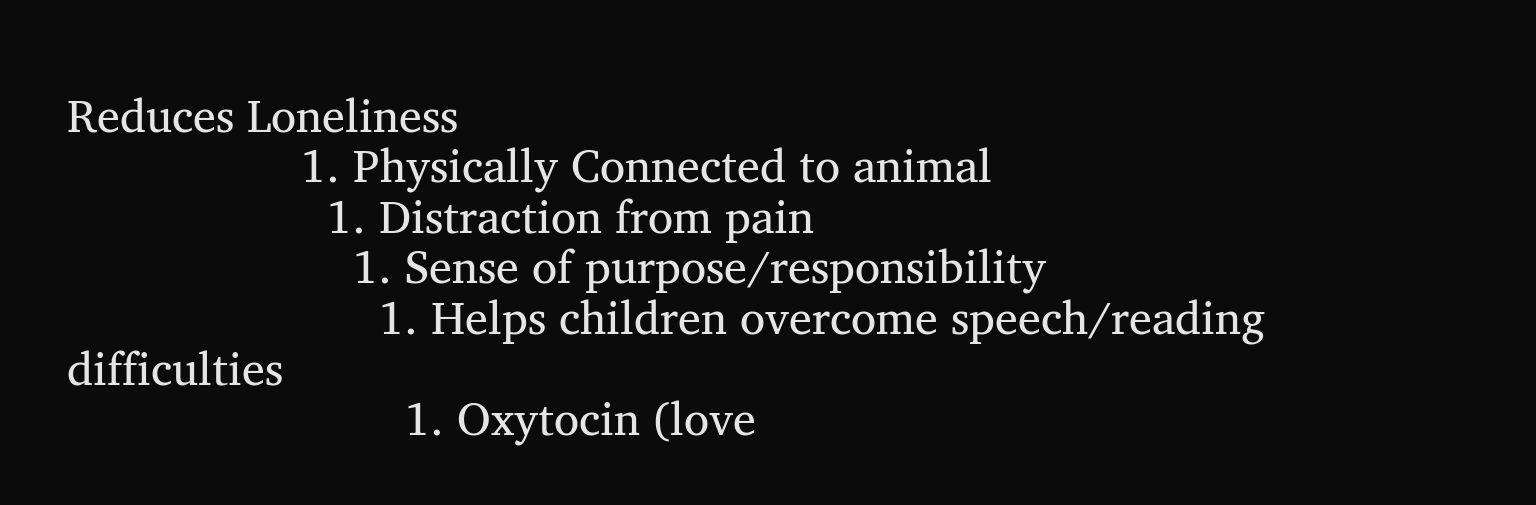Reduces Loneliness
                  1. Physically Connected to animal
                    1. Distraction from pain
                      1. Sense of purpose/responsibility
                        1. Helps children overcome speech/reading difficulties
                          1. Oxytocin (love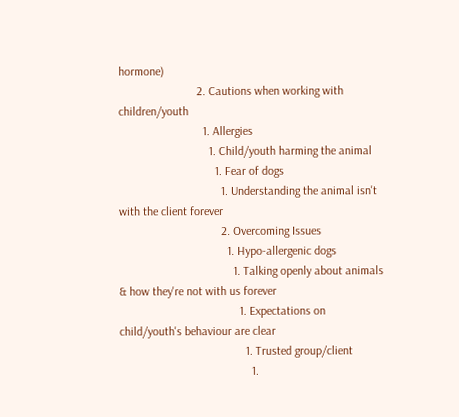hormone)
                          2. Cautions when working with children/youth
                            1. Allergies
                              1. Child/youth harming the animal
                                1. Fear of dogs
                                  1. Understanding the animal isn't with the client forever
                                  2. Overcoming Issues
                                    1. Hypo-allergenic dogs
                                      1. Talking openly about animals & how they're not with us forever
                                        1. Expectations on child/youth's behaviour are clear
                                          1. Trusted group/client
                                            1.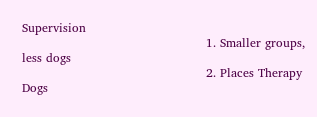Supervision
                                              1. Smaller groups, less dogs
                                              2. Places Therapy Dogs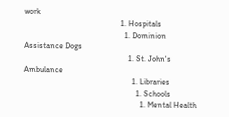work
                                                1. Hospitals
                                                  1. Dominion Assistance Dogs
                                                    1. St. John's Ambulance
                                                      1. Libraries
                                                        1. Schools
                                                          1. Mental Health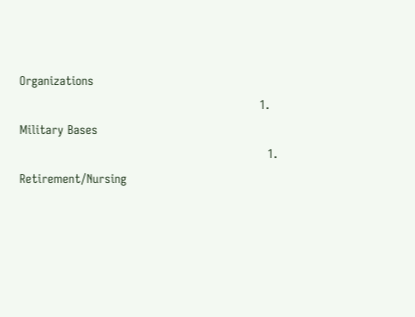Organizations
                                                            1. Military Bases
                                                              1. Retirement/Nursing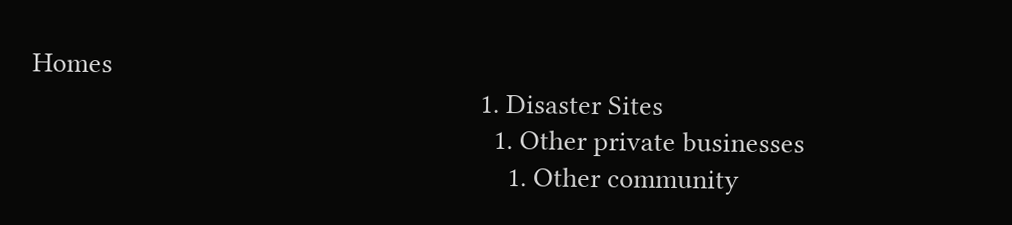Homes
                                                                1. Disaster Sites
                                                                  1. Other private businesses
                                                                    1. Other community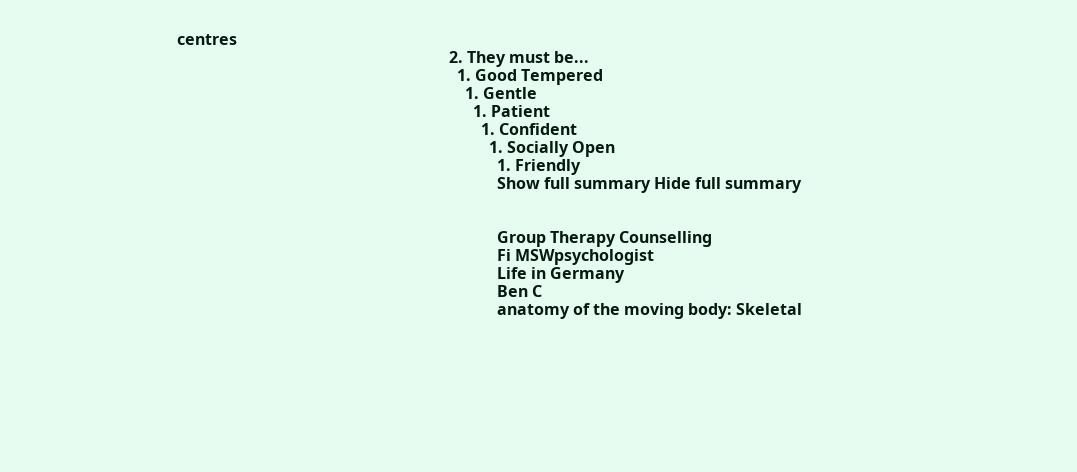centres
                                                                    2. They must be...
                                                                      1. Good Tempered
                                                                        1. Gentle
                                                                          1. Patient
                                                                            1. Confident
                                                                              1. Socially Open
                                                                                1. Friendly
                                                                                Show full summary Hide full summary


                                                                                Group Therapy Counselling
                                                                                Fi MSWpsychologist
                                                                                Life in Germany
                                                                                Ben C
                                                                                anatomy of the moving body: Skeletal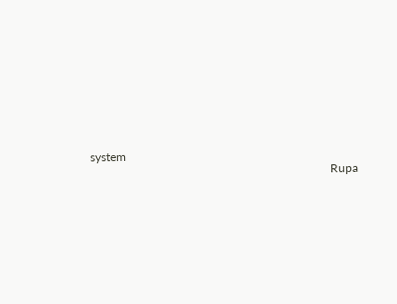system
                                                                                Rupa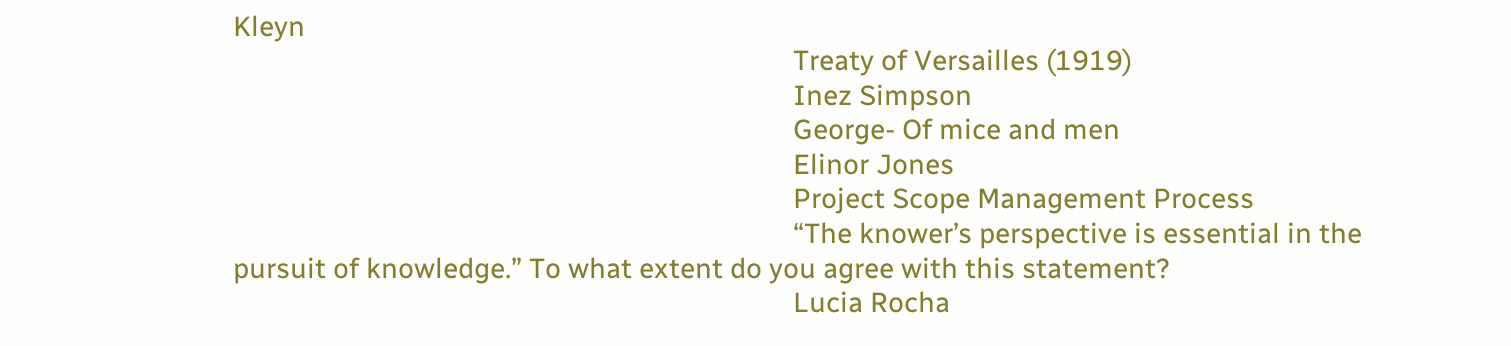Kleyn
                                                                                Treaty of Versailles (1919)
                                                                                Inez Simpson
                                                                                George- Of mice and men
                                                                                Elinor Jones
                                                                                Project Scope Management Process
                                                                                “The knower’s perspective is essential in the pursuit of knowledge.” To what extent do you agree with this statement?
                                                                                Lucia Rocha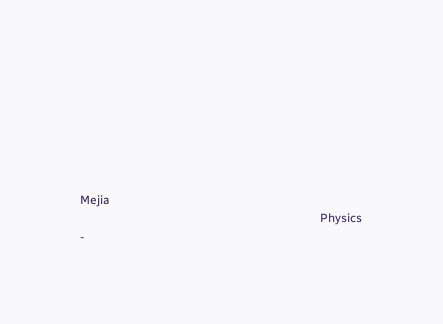Mejia
                                                                                Physics -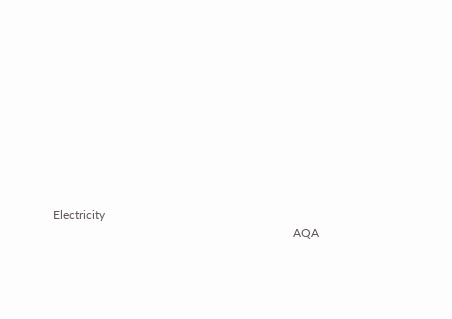Electricity
                                                                                AQA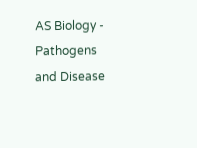AS Biology - Pathogens and Disease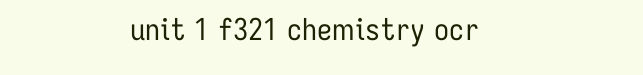unit 1 f321 chemistry ocr